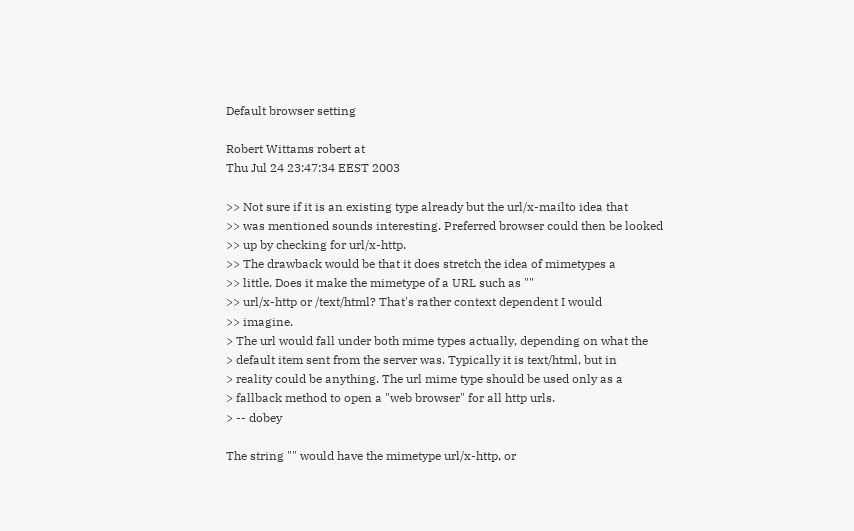Default browser setting

Robert Wittams robert at
Thu Jul 24 23:47:34 EEST 2003

>> Not sure if it is an existing type already but the url/x-mailto idea that
>> was mentioned sounds interesting. Preferred browser could then be looked
>> up by checking for url/x-http.
>> The drawback would be that it does stretch the idea of mimetypes a
>> little. Does it make the mimetype of a URL such as ""
>> url/x-http or /text/html? That's rather context dependent I would
>> imagine.
> The url would fall under both mime types actually, depending on what the
> default item sent from the server was. Typically it is text/html, but in
> reality could be anything. The url mime type should be used only as a
> fallback method to open a "web browser" for all http urls.
> -- dobey

The string "" would have the mimetype url/x-http, or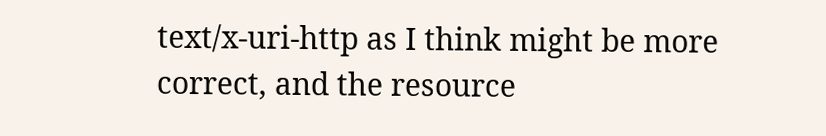text/x-uri-http as I think might be more correct, and the resource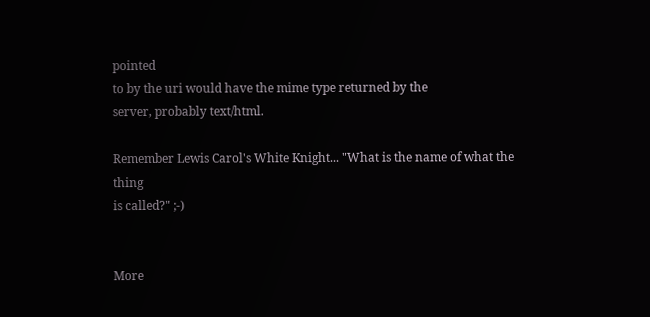pointed
to by the uri would have the mime type returned by the
server, probably text/html.

Remember Lewis Carol's White Knight... "What is the name of what the thing
is called?" ;-)


More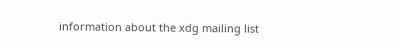information about the xdg mailing list